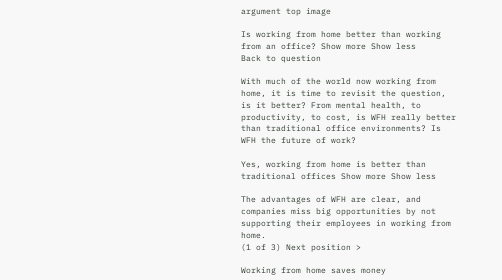argument top image

Is working from home better than working from an office? Show more Show less
Back to question

With much of the world now working from home, it is time to revisit the question, is it better? From mental health, to productivity, to cost, is WFH really better than traditional office environments? Is WFH the future of work?

Yes, working from home is better than traditional offices Show more Show less

The advantages of WFH are clear, and companies miss big opportunities by not supporting their employees in working from home.
(1 of 3) Next position >

Working from home saves money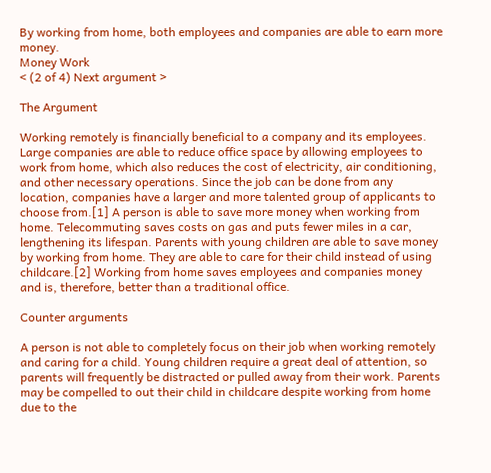By working from home, both employees and companies are able to earn more money.
Money Work
< (2 of 4) Next argument >

The Argument

Working remotely is financially beneficial to a company and its employees. Large companies are able to reduce office space by allowing employees to work from home, which also reduces the cost of electricity, air conditioning, and other necessary operations. Since the job can be done from any location, companies have a larger and more talented group of applicants to choose from.[1] A person is able to save more money when working from home. Telecommuting saves costs on gas and puts fewer miles in a car, lengthening its lifespan. Parents with young children are able to save money by working from home. They are able to care for their child instead of using childcare.[2] Working from home saves employees and companies money and is, therefore, better than a traditional office.

Counter arguments

A person is not able to completely focus on their job when working remotely and caring for a child. Young children require a great deal of attention, so parents will frequently be distracted or pulled away from their work. Parents may be compelled to out their child in childcare despite working from home due to the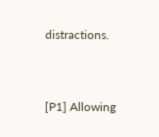distractions.


[P1] Allowing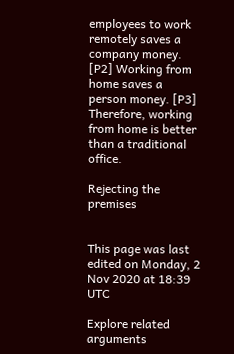employees to work remotely saves a company money. [P2] Working from home saves a person money. [P3] Therefore, working from home is better than a traditional office.

Rejecting the premises


This page was last edited on Monday, 2 Nov 2020 at 18:39 UTC

Explore related arguments